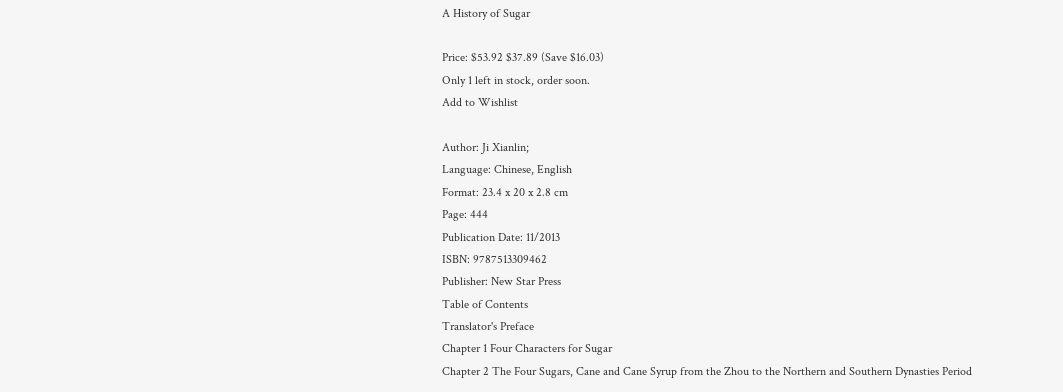A History of Sugar

Price: $53.92 $37.89 (Save $16.03)
Only 1 left in stock, order soon.
Add to Wishlist

Author: Ji Xianlin;
Language: Chinese, English
Format: 23.4 x 20 x 2.8 cm
Page: 444
Publication Date: 11/2013
ISBN: 9787513309462
Publisher: New Star Press
Table of Contents
Translator's Preface
Chapter 1 Four Characters for Sugar
Chapter 2 The Four Sugars, Cane and Cane Syrup from the Zhou to the Northern and Southern Dynasties Period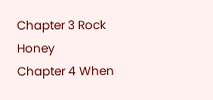Chapter 3 Rock Honey
Chapter 4 When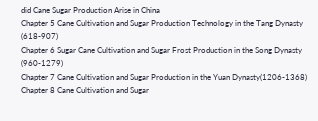did Cane Sugar Production Arise in China
Chapter 5 Cane Cultivation and Sugar Production Technology in the Tang Dynasty (618-907)
Chapter 6 Sugar Cane Cultivation and Sugar Frost Production in the Song Dynasty (960-1279)
Chapter 7 Cane Cultivation and Sugar Production in the Yuan Dynasty(1206-1368)
Chapter 8 Cane Cultivation and Sugar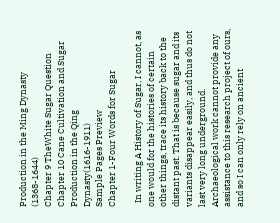Production in the Ming Dynasty (1368-1644)
Chapter 9 TheWhite Sugar Question
Chapter 10 Cane Cultivation and Sugar Production in the Qing Dynasty(1616-1911)
Sample Pages Preview
Chapter 1-Four Words for Sugar

  In writing A History of Sugar, I cannot, as one would for the histories of certain other things, trace its history back to the distant past. That is because sugar and its variants disappear easily, and thus do not last very long underground. Archaeological work cannot provide any assistance to this research project of ours, and so I can only rely on ancient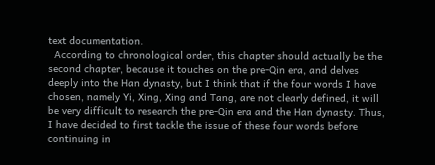text documentation.
  According to chronological order, this chapter should actually be the second chapter, because it touches on the pre-Qin era, and delves deeply into the Han dynasty, but I think that if the four words I have chosen, namely Yi, Xing, Xing and Tang, are not clearly defined, it will be very difficult to research the pre-Qin era and the Han dynasty. Thus, I have decided to first tackle the issue of these four words before continuing in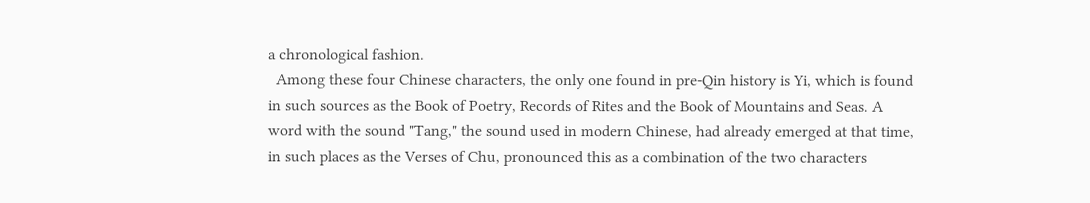a chronological fashion.
  Among these four Chinese characters, the only one found in pre-Qin history is Yi, which is found in such sources as the Book of Poetry, Records of Rites and the Book of Mountains and Seas. A word with the sound "Tang," the sound used in modern Chinese, had already emerged at that time, in such places as the Verses of Chu, pronounced this as a combination of the two characters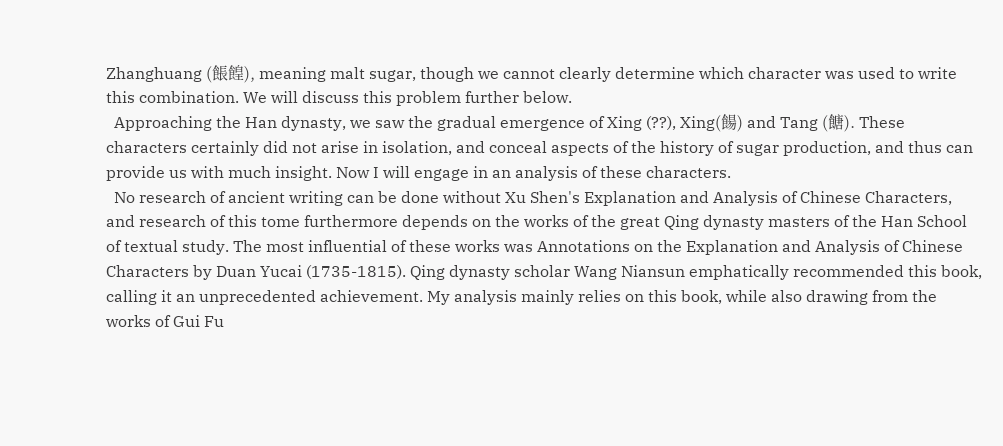Zhanghuang (餦餭), meaning malt sugar, though we cannot clearly determine which character was used to write this combination. We will discuss this problem further below.
  Approaching the Han dynasty, we saw the gradual emergence of Xing (??), Xing(餳) and Tang (餹). These characters certainly did not arise in isolation, and conceal aspects of the history of sugar production, and thus can provide us with much insight. Now I will engage in an analysis of these characters.
  No research of ancient writing can be done without Xu Shen's Explanation and Analysis of Chinese Characters, and research of this tome furthermore depends on the works of the great Qing dynasty masters of the Han School of textual study. The most influential of these works was Annotations on the Explanation and Analysis of Chinese Characters by Duan Yucai (1735-1815). Qing dynasty scholar Wang Niansun emphatically recommended this book, calling it an unprecedented achievement. My analysis mainly relies on this book, while also drawing from the works of Gui Fu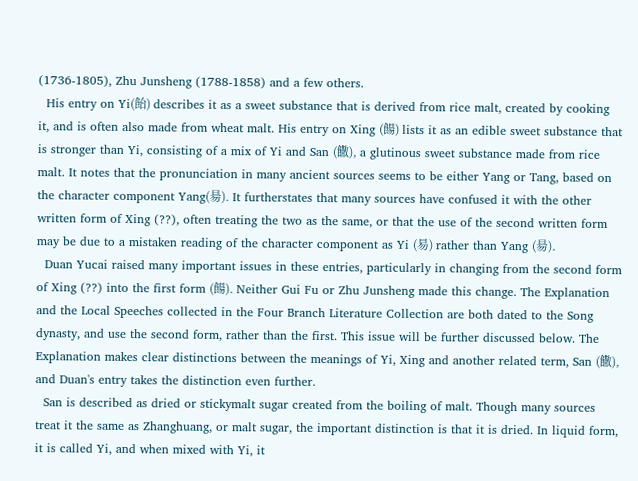(1736-1805), Zhu Junsheng (1788-1858) and a few others.
  His entry on Yi(飴) describes it as a sweet substance that is derived from rice malt, created by cooking it, and is often also made from wheat malt. His entry on Xing (餳) lists it as an edible sweet substance that is stronger than Yi, consisting of a mix of Yi and San (饊), a glutinous sweet substance made from rice malt. It notes that the pronunciation in many ancient sources seems to be either Yang or Tang, based on the character component Yang(昜). It furtherstates that many sources have confused it with the other written form of Xing (??), often treating the two as the same, or that the use of the second written form may be due to a mistaken reading of the character component as Yi (易) rather than Yang (昜).
  Duan Yucai raised many important issues in these entries, particularly in changing from the second form of Xing (??) into the first form (餳). Neither Gui Fu or Zhu Junsheng made this change. The Explanation and the Local Speeches collected in the Four Branch Literature Collection are both dated to the Song dynasty, and use the second form, rather than the first. This issue will be further discussed below. The Explanation makes clear distinctions between the meanings of Yi, Xing and another related term, San (饊), and Duan's entry takes the distinction even further.
  San is described as dried or stickymalt sugar created from the boiling of malt. Though many sources treat it the same as Zhanghuang, or malt sugar, the important distinction is that it is dried. In liquid form, it is called Yi, and when mixed with Yi, it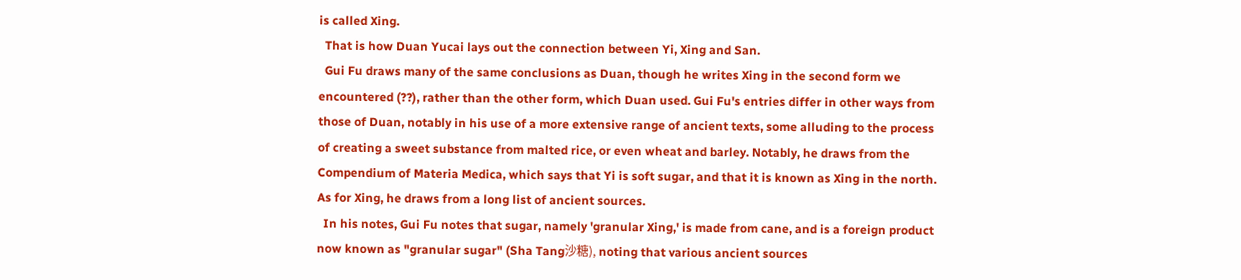is called Xing.
  That is how Duan Yucai lays out the connection between Yi, Xing and San.
  Gui Fu draws many of the same conclusions as Duan, though he writes Xing in the second form we encountered (??), rather than the other form, which Duan used. Gui Fu's entries differ in other ways from those of Duan, notably in his use of a more extensive range of ancient texts, some alluding to the process of creating a sweet substance from malted rice, or even wheat and barley. Notably, he draws from the Compendium of Materia Medica, which says that Yi is soft sugar, and that it is known as Xing in the north. As for Xing, he draws from a long list of ancient sources.
  In his notes, Gui Fu notes that sugar, namely 'granular Xing,' is made from cane, and is a foreign product now known as "granular sugar" (Sha Tang沙糖), noting that various ancient sources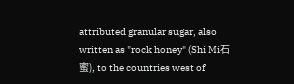attributed granular sugar, also written as "rock honey" (Shi Mi石蜜), to the countries west of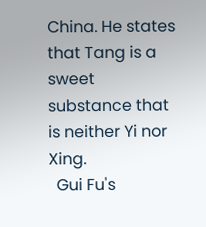China. He states that Tang is a sweet substance that is neither Yi nor Xing.
  Gui Fu's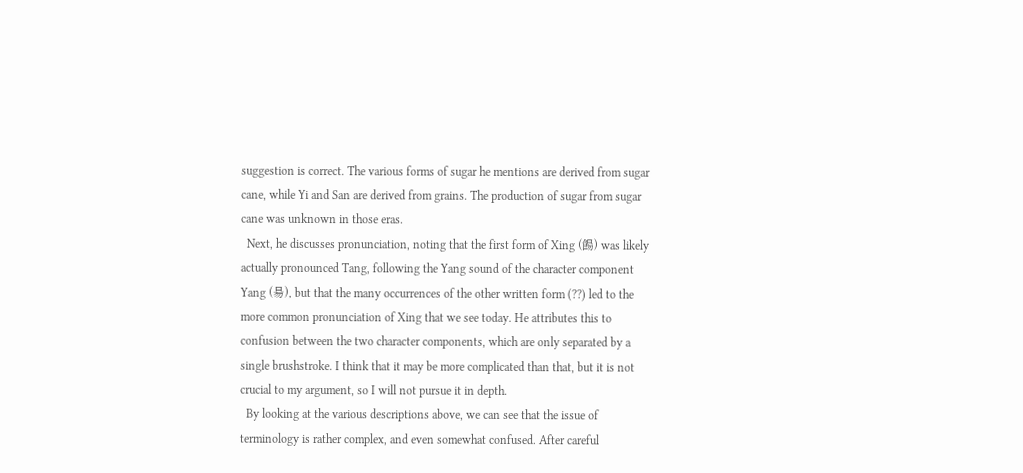suggestion is correct. The various forms of sugar he mentions are derived from sugar cane, while Yi and San are derived from grains. The production of sugar from sugar cane was unknown in those eras.
  Next, he discusses pronunciation, noting that the first form of Xing (餳) was likely actually pronounced Tang, following the Yang sound of the character component Yang (昜), but that the many occurrences of the other written form (??) led to the more common pronunciation of Xing that we see today. He attributes this to confusion between the two character components, which are only separated by a single brushstroke. I think that it may be more complicated than that, but it is not crucial to my argument, so I will not pursue it in depth.
  By looking at the various descriptions above, we can see that the issue of terminology is rather complex, and even somewhat confused. After careful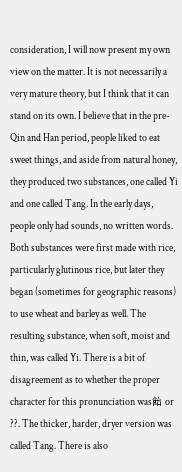consideration, I will now present my own view on the matter. It is not necessarily a very mature theory, but I think that it can stand on its own. I believe that in the pre-Qin and Han period, people liked to eat sweet things, and aside from natural honey, they produced two substances, one called Yi and one called Tang. In the early days, people only had sounds, no written words. Both substances were first made with rice, particularly glutinous rice, but later they began (sometimes for geographic reasons) to use wheat and barley as well. The resulting substance, when soft, moist and thin, was called Yi. There is a bit of disagreement as to whether the proper character for this pronunciation was飴 or ??. The thicker, harder, dryer version was called Tang. There is also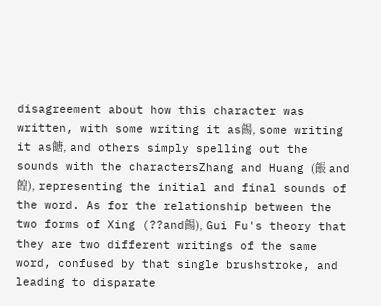disagreement about how this character was written, with some writing it as餳, some writing it as餹, and others simply spelling out the sounds with the charactersZhang and Huang (餦 and 餭), representing the initial and final sounds of the word. As for the relationship between the two forms of Xing (??and餳), Gui Fu's theory that they are two different writings of the same word, confused by that single brushstroke, and leading to disparate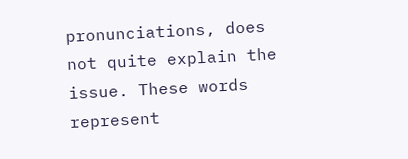pronunciations, does not quite explain the issue. These words represent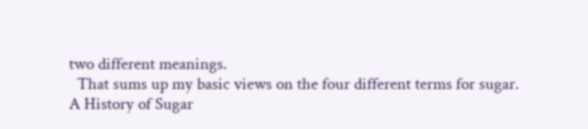two different meanings.
  That sums up my basic views on the four different terms for sugar.
A History of Sugar